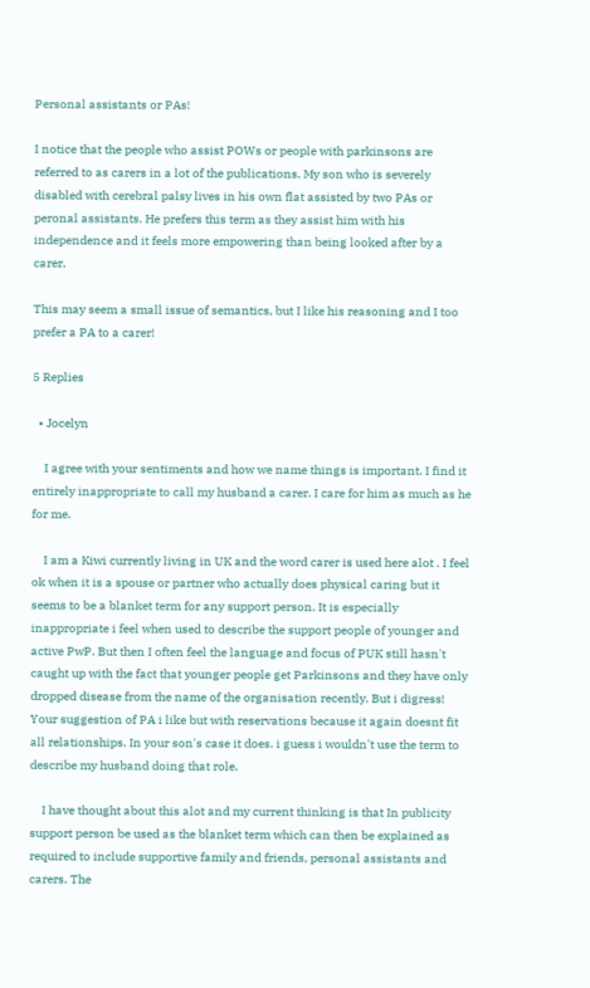Personal assistants or PAs!

I notice that the people who assist POWs or people with parkinsons are referred to as carers in a lot of the publications. My son who is severely disabled with cerebral palsy lives in his own flat assisted by two PAs or peronal assistants. He prefers this term as they assist him with his independence and it feels more empowering than being looked after by a carer.

This may seem a small issue of semantics, but I like his reasoning and I too prefer a PA to a carer!

5 Replies

  • Jocelyn

    I agree with your sentiments and how we name things is important. I find it entirely inappropriate to call my husband a carer. I care for him as much as he for me.

    I am a Kiwi currently living in UK and the word carer is used here alot . I feel ok when it is a spouse or partner who actually does physical caring but it seems to be a blanket term for any support person. It is especially inappropriate i feel when used to describe the support people of younger and active PwP. But then I often feel the language and focus of PUK still hasn't caught up with the fact that younger people get Parkinsons and they have only dropped disease from the name of the organisation recently. But i digress! Your suggestion of PA i like but with reservations because it again doesnt fit all relationships. In your son's case it does. i guess i wouldn't use the term to describe my husband doing that role.

    I have thought about this alot and my current thinking is that In publicity support person be used as the blanket term which can then be explained as required to include supportive family and friends, personal assistants and carers. The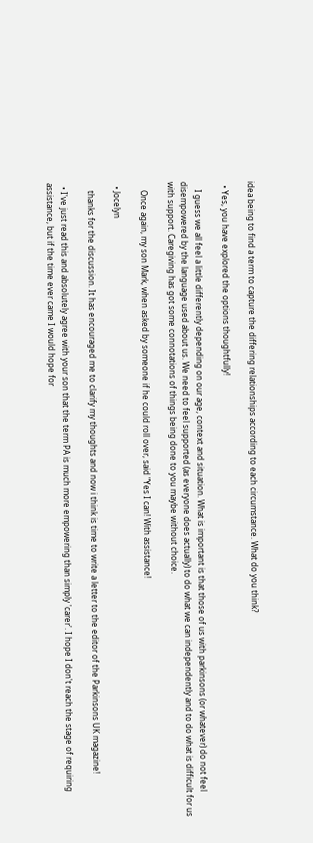idea being to find a term to capture the differing relationships according to each circumstance. What do you think?

  • Yes, you have explored the options thoughtfully!

    I guess we all feel a little differently depending on our age, context and situation. What is important is that those of us with parkinsons (or whatever) do not feel disempowered by the language used about us. We need to feel supported (as everyone does actually) to do what we can independently and to do what is difficult for us with support. Caregiving has got some connotations of things being done to you maybe without choice.

    Once again, my son Mark, when asked by someone if he could roll over, said "Yes I can! With assistance!

  • Jocelyn

    thanks for the discussion. It has encouraged me to clarify my thoughts and now i think is time to write a letter to the editor of the Parkinsons UK magazine!

  • I've just read this and absolutely agree with your son that the term PA is much more empowering than simply 'carer'. I hope I don't reach the stage of requiring assistance, but if the time ever came I would hope for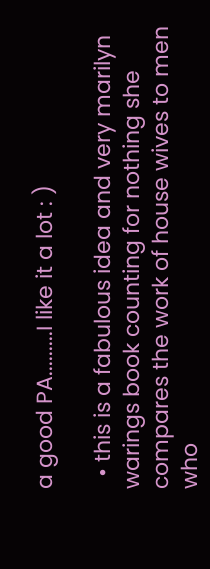a good PA.........I like it a lot : )

  • this is a fabulous idea and very marilyn warings book counting for nothing she compares the work of house wives to men who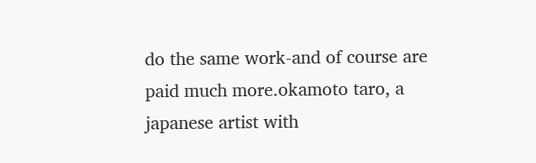do the same work-and of course are paid much more.okamoto taro, a japanese artist with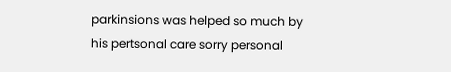parkinsions was helped so much by his pertsonal care sorry personal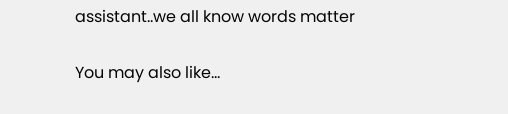assistant..we all know words matter

You may also like...